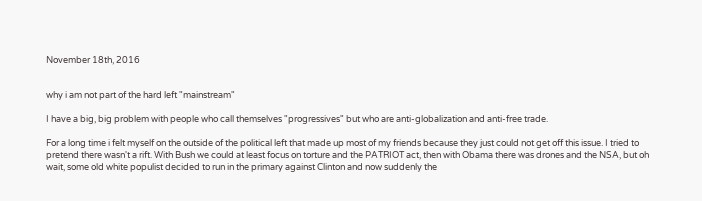November 18th, 2016


why i am not part of the hard left "mainstream"

I have a big, big problem with people who call themselves "progressives" but who are anti-globalization and anti-free trade.

For a long time i felt myself on the outside of the political left that made up most of my friends because they just could not get off this issue. I tried to pretend there wasn't a rift. With Bush we could at least focus on torture and the PATRIOT act, then with Obama there was drones and the NSA, but oh wait, some old white populist decided to run in the primary against Clinton and now suddenly the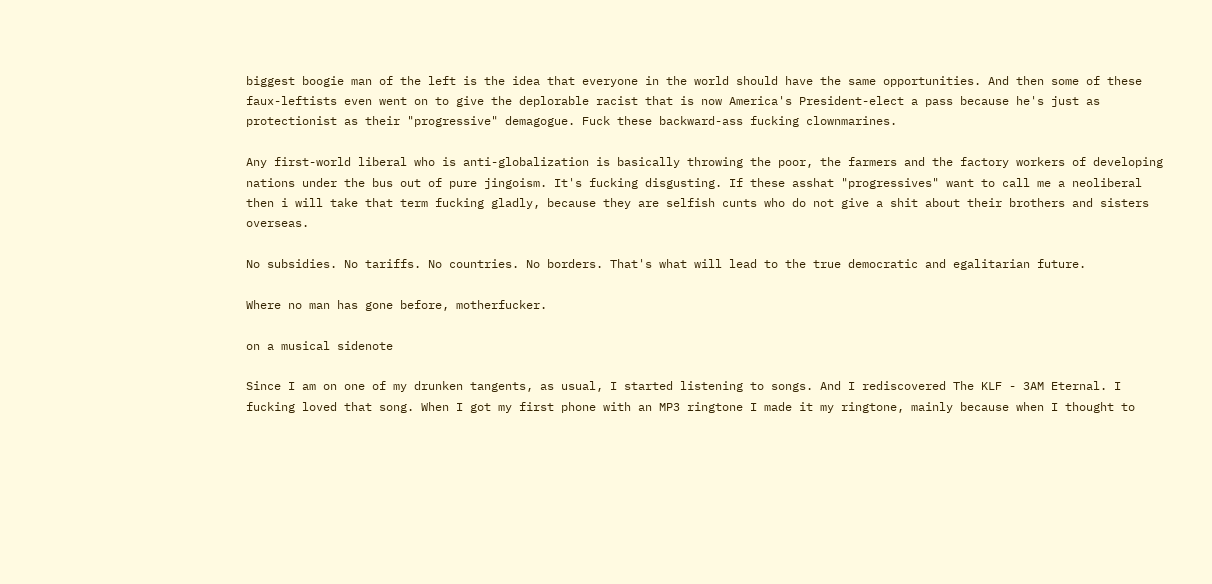biggest boogie man of the left is the idea that everyone in the world should have the same opportunities. And then some of these faux-leftists even went on to give the deplorable racist that is now America's President-elect a pass because he's just as protectionist as their "progressive" demagogue. Fuck these backward-ass fucking clownmarines.

Any first-world liberal who is anti-globalization is basically throwing the poor, the farmers and the factory workers of developing nations under the bus out of pure jingoism. It's fucking disgusting. If these asshat "progressives" want to call me a neoliberal then i will take that term fucking gladly, because they are selfish cunts who do not give a shit about their brothers and sisters overseas.

No subsidies. No tariffs. No countries. No borders. That's what will lead to the true democratic and egalitarian future.

Where no man has gone before, motherfucker.

on a musical sidenote

Since I am on one of my drunken tangents, as usual, I started listening to songs. And I rediscovered The KLF - 3AM Eternal. I fucking loved that song. When I got my first phone with an MP3 ringtone I made it my ringtone, mainly because when I thought to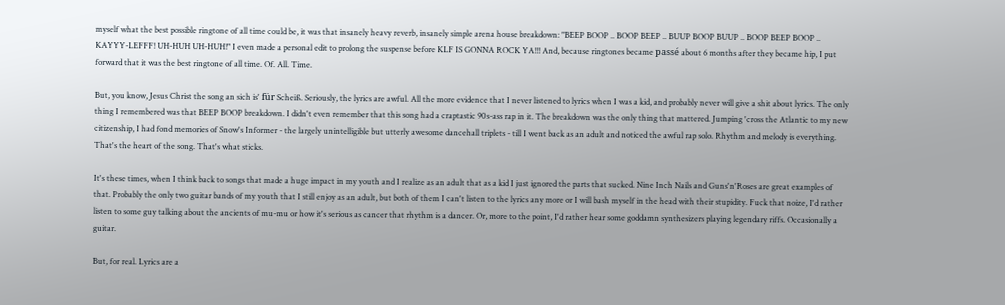myself what the best possible ringtone of all time could be, it was that insanely heavy reverb, insanely simple arena house breakdown: "BEEP BOOP .. BOOP BEEP .. BUUP BOOP BUUP .. BOOP BEEP BOOP .. KAYYY-LEFFF! UH-HUH UH-HUH!" I even made a personal edit to prolong the suspense before KLF IS GONNA ROCK YA!!! And, because ringtones became passé about 6 months after they became hip, I put forward that it was the best ringtone of all time. Of. All. Time.

But, you know, Jesus Christ the song an sich is' für Scheiß. Seriously, the lyrics are awful. All the more evidence that I never listened to lyrics when I was a kid, and probably never will give a shit about lyrics. The only thing I remembered was that BEEP BOOP breakdown. I didn't even remember that this song had a craptastic 90s-ass rap in it. The breakdown was the only thing that mattered. Jumping 'cross the Atlantic to my new citizenship, I had fond memories of Snow's Informer - the largely unintelligible but utterly awesome dancehall triplets - till I went back as an adult and noticed the awful rap solo. Rhythm and melody is everything. That's the heart of the song. That's what sticks.

It's these times, when I think back to songs that made a huge impact in my youth and I realize as an adult that as a kid I just ignored the parts that sucked. Nine Inch Nails and Guns'n'Roses are great examples of that. Probably the only two guitar bands of my youth that I still enjoy as an adult, but both of them I can't listen to the lyrics any more or I will bash myself in the head with their stupidity. Fuck that noize, I'd rather listen to some guy talking about the ancients of mu-mu or how it's serious as cancer that rhythm is a dancer. Or, more to the point, I'd rather hear some goddamn synthesizers playing legendary riffs. Occasionally a guitar.

But, for real. Lyrics are a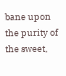bane upon the purity of the sweet,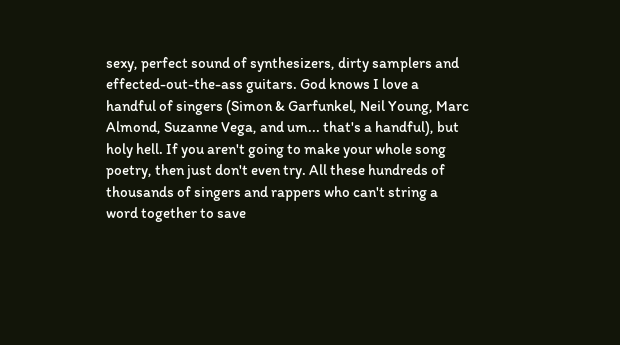sexy, perfect sound of synthesizers, dirty samplers and effected-out-the-ass guitars. God knows I love a handful of singers (Simon & Garfunkel, Neil Young, Marc Almond, Suzanne Vega, and um... that's a handful), but holy hell. If you aren't going to make your whole song poetry, then just don't even try. All these hundreds of thousands of singers and rappers who can't string a word together to save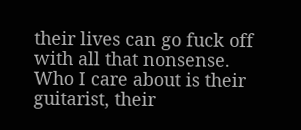their lives can go fuck off with all that nonsense. Who I care about is their guitarist, their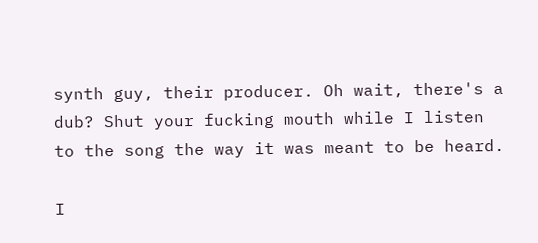synth guy, their producer. Oh wait, there's a dub? Shut your fucking mouth while I listen to the song the way it was meant to be heard.

I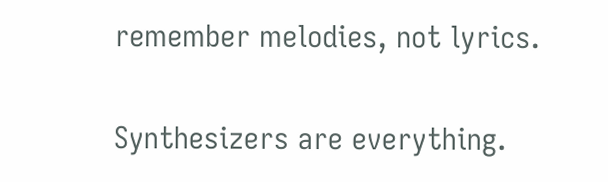remember melodies, not lyrics.

Synthesizers are everything.